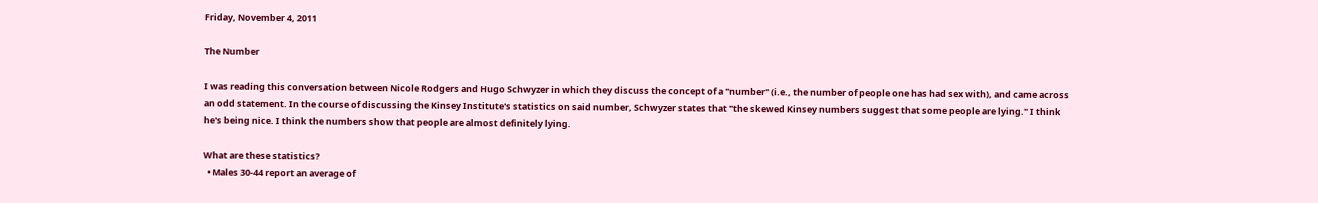Friday, November 4, 2011

The Number

I was reading this conversation between Nicole Rodgers and Hugo Schwyzer in which they discuss the concept of a "number" (i.e., the number of people one has had sex with), and came across an odd statement. In the course of discussing the Kinsey Institute's statistics on said number, Schwyzer states that "the skewed Kinsey numbers suggest that some people are lying." I think he's being nice. I think the numbers show that people are almost definitely lying.

What are these statistics?
  • Males 30-44 report an average of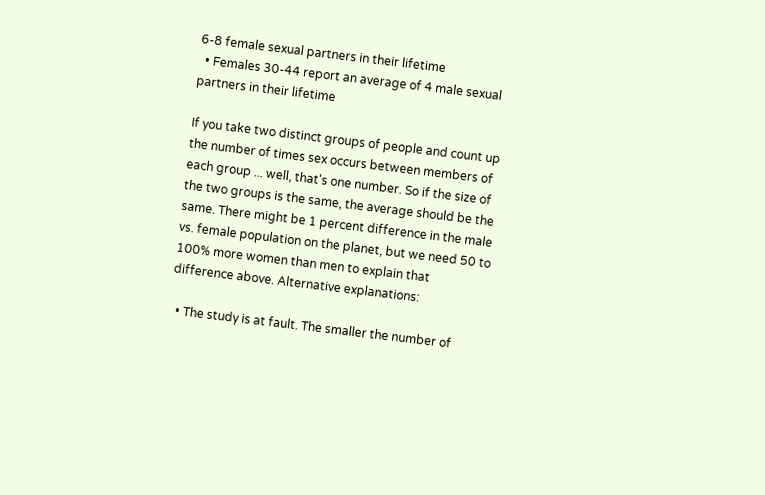6-8 female sexual partners in their lifetime
  • Females 30-44 report an average of 4 male sexual partners in their lifetime

If you take two distinct groups of people and count up the number of times sex occurs between members of each group ... well, that's one number. So if the size of the two groups is the same, the average should be the same. There might be 1 percent difference in the male vs. female population on the planet, but we need 50 to 100% more women than men to explain that difference above. Alternative explanations:

  • The study is at fault. The smaller the number of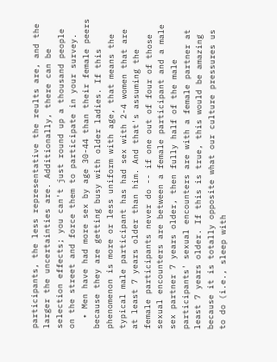participants, the less representative the reults are, and the larger the uncertainties are. Additionally, there can be selection effects; you can't just round up a thousand people on the street and force them to participate in your survey.
  • Men have had more sex by age 30-44 than their female peers because they are getting busy with older ladies. If this phenomenon is more or less uniform with age, that means the typical male participant has had sex with 2-4 women that are at least 7 years older than him. And that's assuming the female participants never do -- if one out of four of those sexual encounters are between a female participant and a male sex partner 7 years older, then fully half of the male participants' sexual encounters are with a female partner at least 7 years older. If this is true, this would be amazing because it is totally opposite what our culture pressures us to do (i.e., sleep with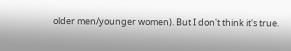older men/younger women). But I don't think it's true.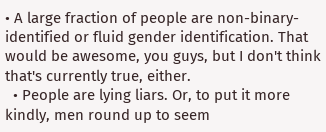• A large fraction of people are non-binary-identified or fluid gender identification. That would be awesome, you guys, but I don't think that's currently true, either.
  • People are lying liars. Or, to put it more kindly, men round up to seem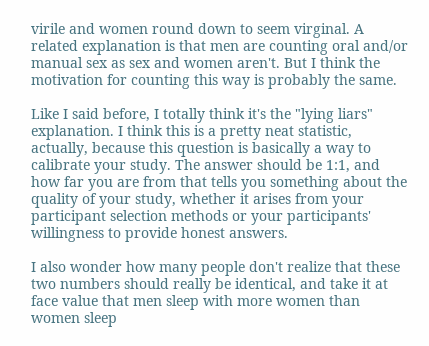virile and women round down to seem virginal. A related explanation is that men are counting oral and/or manual sex as sex and women aren't. But I think the motivation for counting this way is probably the same.

Like I said before, I totally think it's the "lying liars" explanation. I think this is a pretty neat statistic, actually, because this question is basically a way to calibrate your study. The answer should be 1:1, and how far you are from that tells you something about the quality of your study, whether it arises from your participant selection methods or your participants' willingness to provide honest answers.

I also wonder how many people don't realize that these two numbers should really be identical, and take it at face value that men sleep with more women than women sleep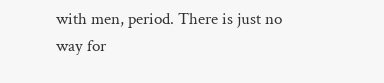with men, period. There is just no way for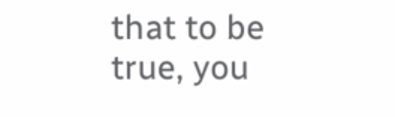that to be true, you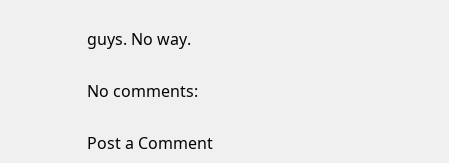guys. No way.

No comments:

Post a Comment